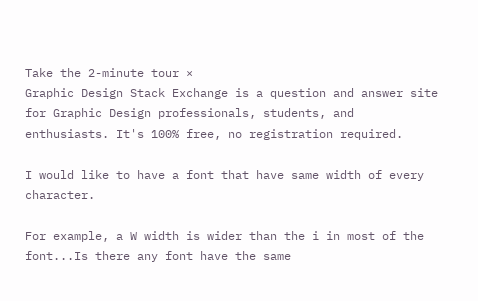Take the 2-minute tour ×
Graphic Design Stack Exchange is a question and answer site for Graphic Design professionals, students, and enthusiasts. It's 100% free, no registration required.

I would like to have a font that have same width of every character.

For example, a W width is wider than the i in most of the font...Is there any font have the same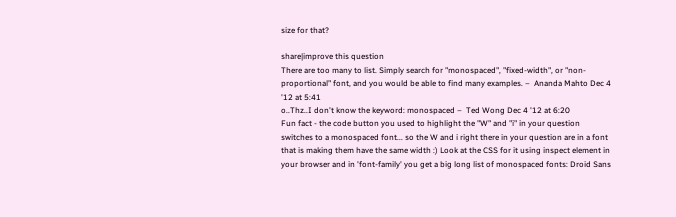size for that?

share|improve this question
There are too many to list. Simply search for "monospaced", "fixed-width", or "non-proportional" font, and you would be able to find many examples. –  Ananda Mahto Dec 4 '12 at 5:41
o..Thz..I don't know the keyword: monospaced –  Ted Wong Dec 4 '12 at 6:20
Fun fact - the code button you used to highlight the "W" and "i" in your question switches to a monospaced font... so the W and i right there in your question are in a font that is making them have the same width :) Look at the CSS for it using inspect element in your browser and in 'font-family' you get a big long list of monospaced fonts: Droid Sans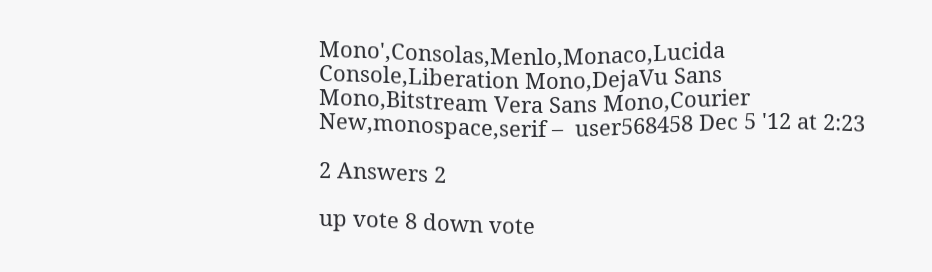Mono',Consolas,Menlo,Monaco,Lucida Console,Liberation Mono,DejaVu Sans Mono,Bitstream Vera Sans Mono,Courier New,monospace,serif –  user568458 Dec 5 '12 at 2:23

2 Answers 2

up vote 8 down vote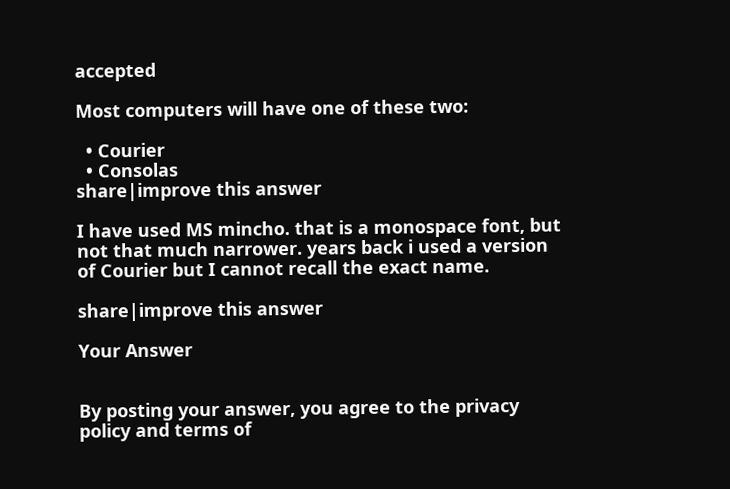accepted

Most computers will have one of these two:

  • Courier
  • Consolas
share|improve this answer

I have used MS mincho. that is a monospace font, but not that much narrower. years back i used a version of Courier but I cannot recall the exact name.

share|improve this answer

Your Answer


By posting your answer, you agree to the privacy policy and terms of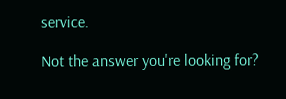service.

Not the answer you're looking for?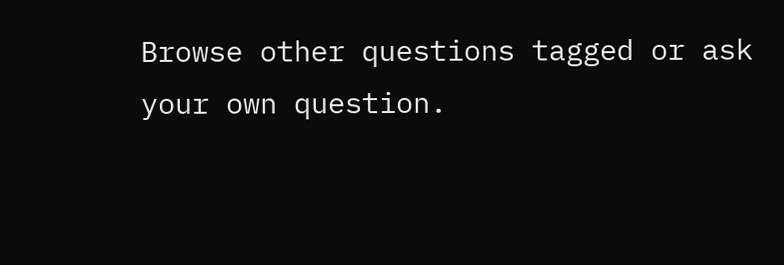Browse other questions tagged or ask your own question.